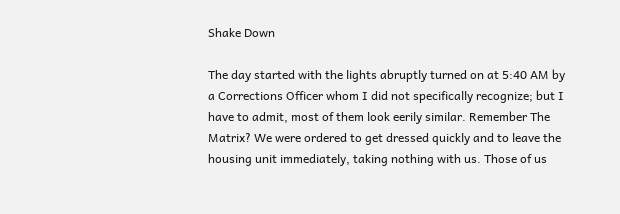Shake Down

The day started with the lights abruptly turned on at 5:40 AM by a Corrections Officer whom I did not specifically recognize; but I have to admit, most of them look eerily similar. Remember The Matrix? We were ordered to get dressed quickly and to leave the housing unit immediately, taking nothing with us. Those of us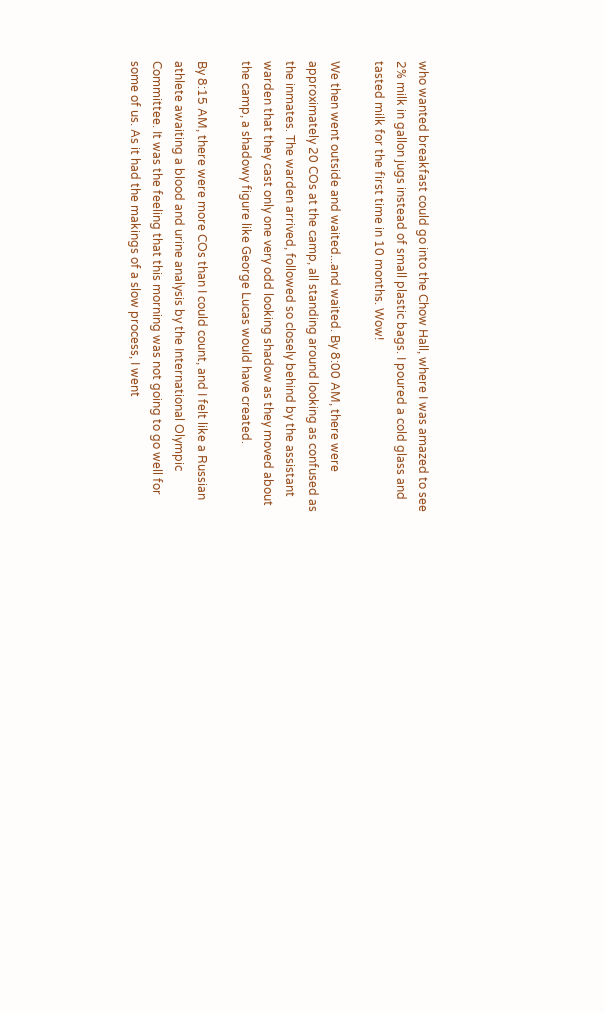who wanted breakfast could go into the Chow Hall, where I was amazed to see 2% milk in gallon jugs instead of small plastic bags. I poured a cold glass and tasted milk for the first time in 10 months. Wow!

We then went outside and waited...and waited. By 8:00 AM, there were approximately 20 COs at the camp, all standing around looking as confused as the inmates. The warden arrived, followed so closely behind by the assistant warden that they cast only one very odd looking shadow as they moved about the camp, a shadowy figure like George Lucas would have created.

By 8:15 AM, there were more COs than I could count, and I felt like a Russian athlete awaiting a blood and urine analysis by the International Olympic Committee. It was the feeling that this morning was not going to go well for some of us. As it had the makings of a slow process, I went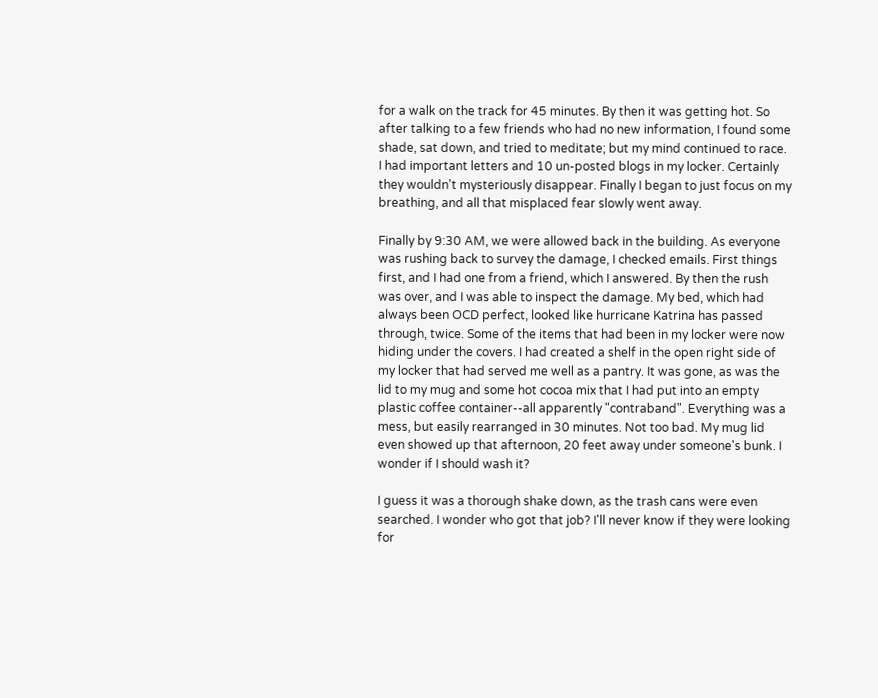for a walk on the track for 45 minutes. By then it was getting hot. So after talking to a few friends who had no new information, I found some shade, sat down, and tried to meditate; but my mind continued to race. I had important letters and 10 un-posted blogs in my locker. Certainly they wouldn't mysteriously disappear. Finally I began to just focus on my breathing, and all that misplaced fear slowly went away.

Finally by 9:30 AM, we were allowed back in the building. As everyone was rushing back to survey the damage, I checked emails. First things first, and I had one from a friend, which I answered. By then the rush was over, and I was able to inspect the damage. My bed, which had always been OCD perfect, looked like hurricane Katrina has passed through, twice. Some of the items that had been in my locker were now hiding under the covers. I had created a shelf in the open right side of my locker that had served me well as a pantry. It was gone, as was the lid to my mug and some hot cocoa mix that I had put into an empty plastic coffee container--all apparently "contraband". Everything was a mess, but easily rearranged in 30 minutes. Not too bad. My mug lid even showed up that afternoon, 20 feet away under someone's bunk. I wonder if I should wash it?

I guess it was a thorough shake down, as the trash cans were even searched. I wonder who got that job? I'll never know if they were looking for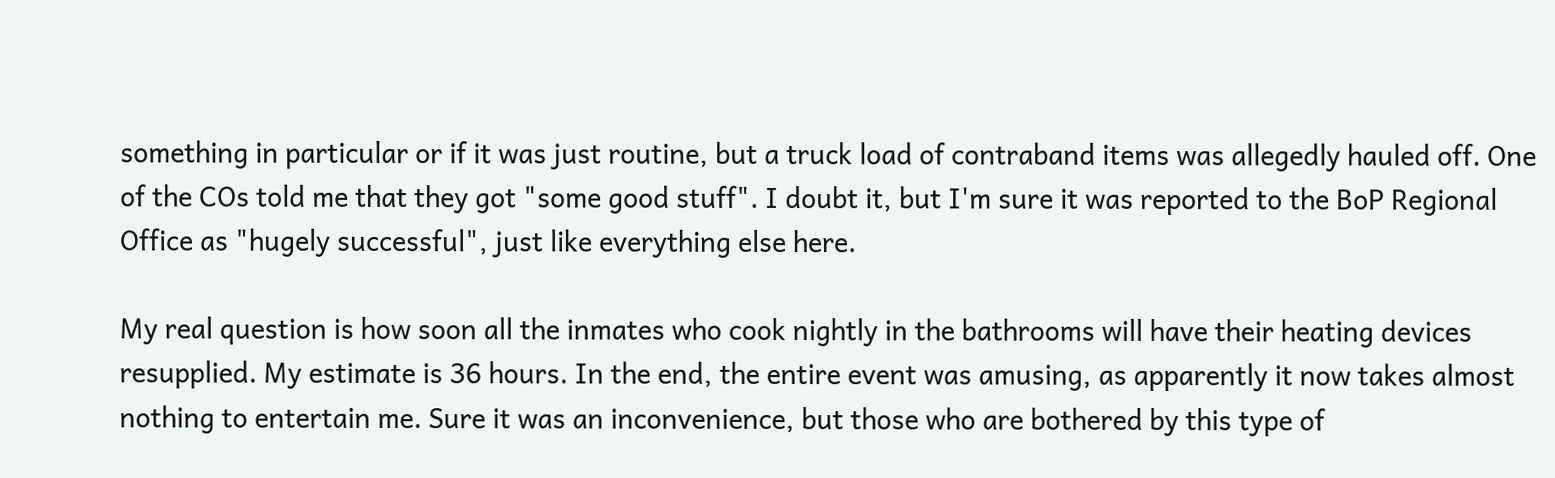something in particular or if it was just routine, but a truck load of contraband items was allegedly hauled off. One of the COs told me that they got "some good stuff". I doubt it, but I'm sure it was reported to the BoP Regional Office as "hugely successful", just like everything else here.

My real question is how soon all the inmates who cook nightly in the bathrooms will have their heating devices resupplied. My estimate is 36 hours. In the end, the entire event was amusing, as apparently it now takes almost nothing to entertain me. Sure it was an inconvenience, but those who are bothered by this type of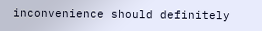inconvenience should definitely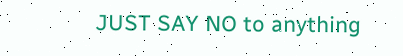JUST SAY NO to anything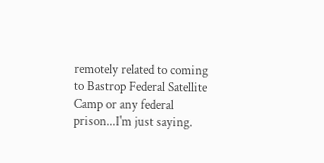remotely related to coming to Bastrop Federal Satellite Camp or any federal prison...I'm just saying.